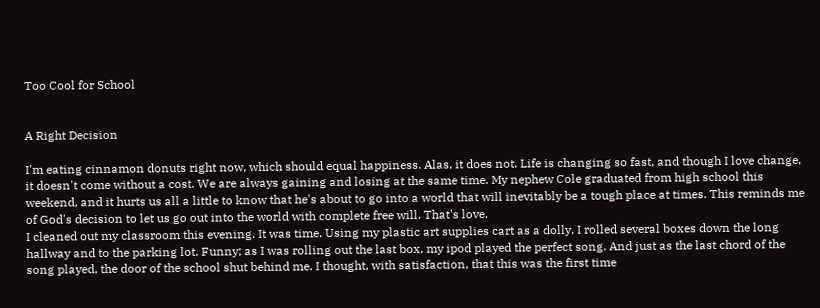Too Cool for School


A Right Decision

I'm eating cinnamon donuts right now, which should equal happiness. Alas, it does not. Life is changing so fast, and though I love change, it doesn't come without a cost. We are always gaining and losing at the same time. My nephew Cole graduated from high school this weekend, and it hurts us all a little to know that he's about to go into a world that will inevitably be a tough place at times. This reminds me of God's decision to let us go out into the world with complete free will. That's love.
I cleaned out my classroom this evening. It was time. Using my plastic art supplies cart as a dolly, I rolled several boxes down the long hallway and to the parking lot. Funny; as I was rolling out the last box, my ipod played the perfect song. And just as the last chord of the song played, the door of the school shut behind me. I thought, with satisfaction, that this was the first time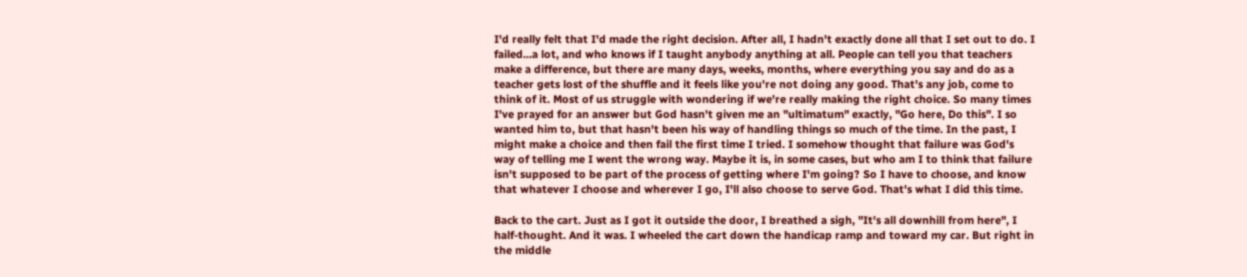I'd really felt that I'd made the right decision. After all, I hadn't exactly done all that I set out to do. I failed...a lot, and who knows if I taught anybody anything at all. People can tell you that teachers make a difference, but there are many days, weeks, months, where everything you say and do as a teacher gets lost of the shuffle and it feels like you're not doing any good. That's any job, come to think of it. Most of us struggle with wondering if we're really making the right choice. So many times I've prayed for an answer but God hasn't given me an "ultimatum" exactly, "Go here, Do this". I so wanted him to, but that hasn't been his way of handling things so much of the time. In the past, I might make a choice and then fail the first time I tried. I somehow thought that failure was God's way of telling me I went the wrong way. Maybe it is, in some cases, but who am I to think that failure isn't supposed to be part of the process of getting where I'm going? So I have to choose, and know that whatever I choose and wherever I go, I'll also choose to serve God. That's what I did this time.

Back to the cart. Just as I got it outside the door, I breathed a sigh, "It's all downhill from here", I half-thought. And it was. I wheeled the cart down the handicap ramp and toward my car. But right in the middle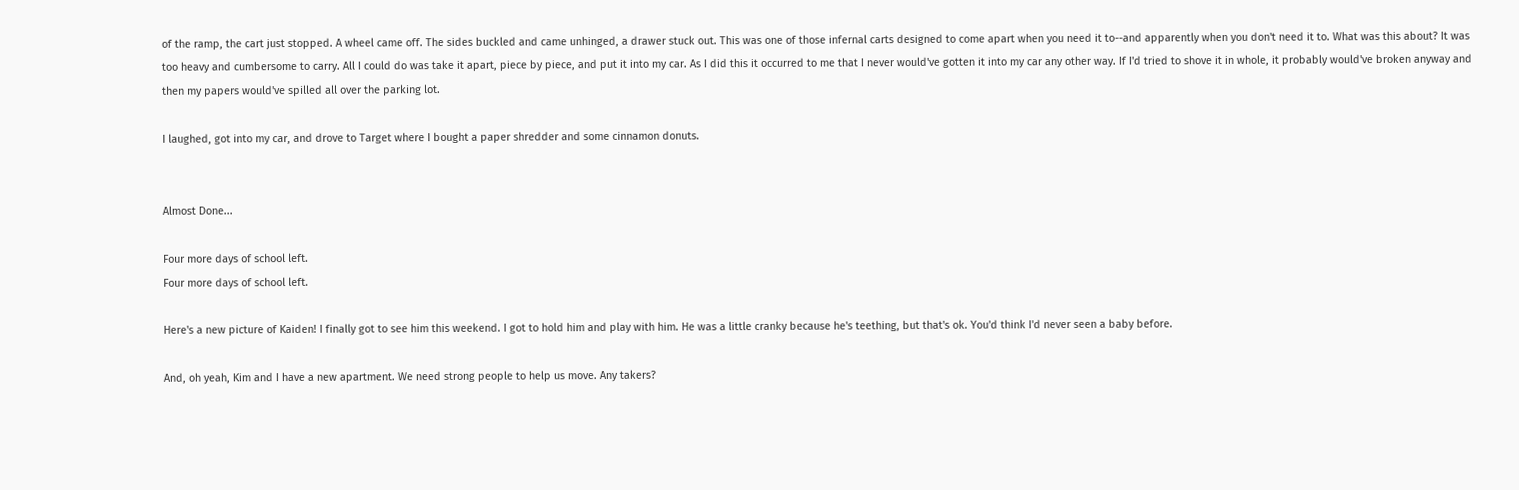of the ramp, the cart just stopped. A wheel came off. The sides buckled and came unhinged, a drawer stuck out. This was one of those infernal carts designed to come apart when you need it to--and apparently when you don't need it to. What was this about? It was too heavy and cumbersome to carry. All I could do was take it apart, piece by piece, and put it into my car. As I did this it occurred to me that I never would've gotten it into my car any other way. If I'd tried to shove it in whole, it probably would've broken anyway and then my papers would've spilled all over the parking lot.

I laughed, got into my car, and drove to Target where I bought a paper shredder and some cinnamon donuts.


Almost Done...

Four more days of school left.
Four more days of school left.

Here's a new picture of Kaiden! I finally got to see him this weekend. I got to hold him and play with him. He was a little cranky because he's teething, but that's ok. You'd think I'd never seen a baby before.

And, oh yeah, Kim and I have a new apartment. We need strong people to help us move. Any takers?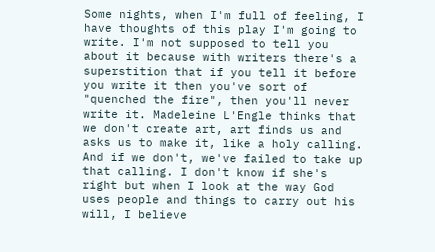Some nights, when I'm full of feeling, I have thoughts of this play I'm going to write. I'm not supposed to tell you about it because with writers there's a superstition that if you tell it before you write it then you've sort of "quenched the fire", then you'll never write it. Madeleine L'Engle thinks that we don't create art, art finds us and asks us to make it, like a holy calling. And if we don't, we've failed to take up that calling. I don't know if she's right but when I look at the way God uses people and things to carry out his will, I believe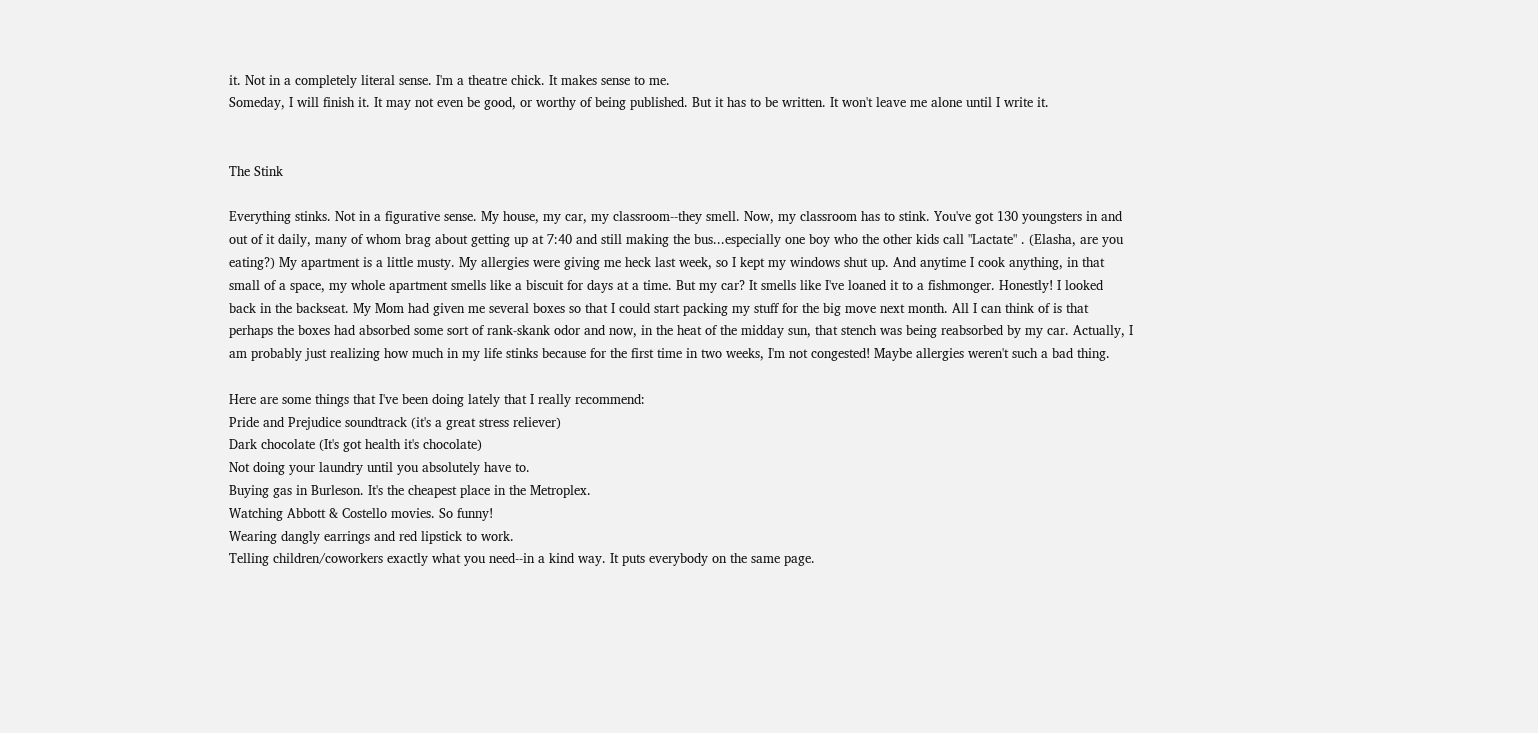it. Not in a completely literal sense. I'm a theatre chick. It makes sense to me.
Someday, I will finish it. It may not even be good, or worthy of being published. But it has to be written. It won't leave me alone until I write it.


The Stink

Everything stinks. Not in a figurative sense. My house, my car, my classroom--they smell. Now, my classroom has to stink. You've got 130 youngsters in and out of it daily, many of whom brag about getting up at 7:40 and still making the bus...especially one boy who the other kids call "Lactate" . (Elasha, are you eating?) My apartment is a little musty. My allergies were giving me heck last week, so I kept my windows shut up. And anytime I cook anything, in that small of a space, my whole apartment smells like a biscuit for days at a time. But my car? It smells like I've loaned it to a fishmonger. Honestly! I looked back in the backseat. My Mom had given me several boxes so that I could start packing my stuff for the big move next month. All I can think of is that perhaps the boxes had absorbed some sort of rank-skank odor and now, in the heat of the midday sun, that stench was being reabsorbed by my car. Actually, I am probably just realizing how much in my life stinks because for the first time in two weeks, I'm not congested! Maybe allergies weren't such a bad thing.

Here are some things that I've been doing lately that I really recommend:
Pride and Prejudice soundtrack (it's a great stress reliever)
Dark chocolate (It's got health it's chocolate)
Not doing your laundry until you absolutely have to.
Buying gas in Burleson. It's the cheapest place in the Metroplex.
Watching Abbott & Costello movies. So funny!
Wearing dangly earrings and red lipstick to work.
Telling children/coworkers exactly what you need--in a kind way. It puts everybody on the same page.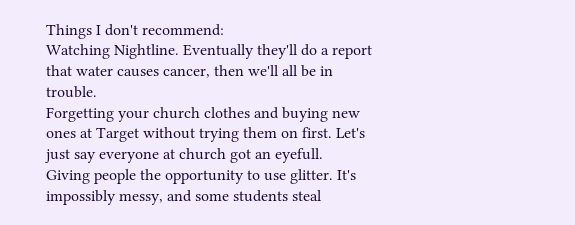Things I don't recommend:
Watching Nightline. Eventually they'll do a report that water causes cancer, then we'll all be in trouble.
Forgetting your church clothes and buying new ones at Target without trying them on first. Let's just say everyone at church got an eyefull.
Giving people the opportunity to use glitter. It's impossibly messy, and some students steal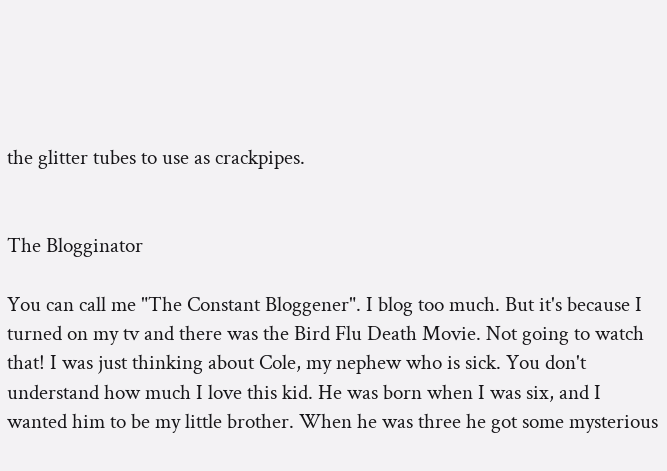the glitter tubes to use as crackpipes.


The Blogginator

You can call me "The Constant Bloggener". I blog too much. But it's because I turned on my tv and there was the Bird Flu Death Movie. Not going to watch that! I was just thinking about Cole, my nephew who is sick. You don't understand how much I love this kid. He was born when I was six, and I wanted him to be my little brother. When he was three he got some mysterious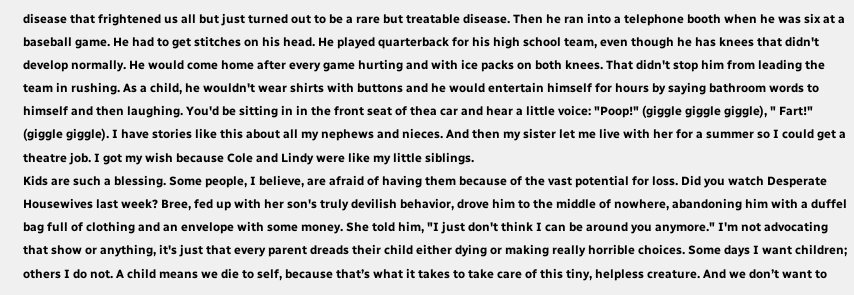disease that frightened us all but just turned out to be a rare but treatable disease. Then he ran into a telephone booth when he was six at a baseball game. He had to get stitches on his head. He played quarterback for his high school team, even though he has knees that didn't develop normally. He would come home after every game hurting and with ice packs on both knees. That didn't stop him from leading the team in rushing. As a child, he wouldn't wear shirts with buttons and he would entertain himself for hours by saying bathroom words to himself and then laughing. You'd be sitting in in the front seat of thea car and hear a little voice: "Poop!" (giggle giggle giggle), " Fart!" (giggle giggle). I have stories like this about all my nephews and nieces. And then my sister let me live with her for a summer so I could get a theatre job. I got my wish because Cole and Lindy were like my little siblings.
Kids are such a blessing. Some people, I believe, are afraid of having them because of the vast potential for loss. Did you watch Desperate Housewives last week? Bree, fed up with her son's truly devilish behavior, drove him to the middle of nowhere, abandoning him with a duffel bag full of clothing and an envelope with some money. She told him, "I just don't think I can be around you anymore." I'm not advocating that show or anything, it's just that every parent dreads their child either dying or making really horrible choices. Some days I want children; others I do not. A child means we die to self, because that’s what it takes to take care of this tiny, helpless creature. And we don’t want to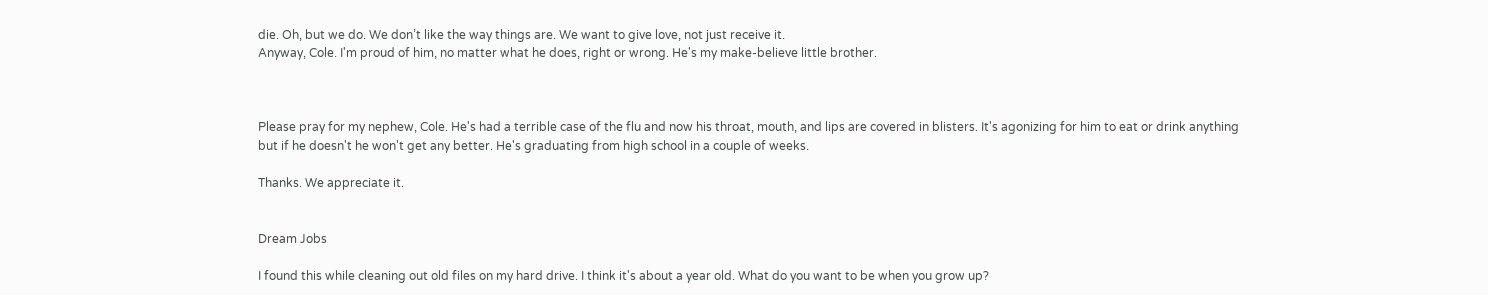die. Oh, but we do. We don’t like the way things are. We want to give love, not just receive it.
Anyway, Cole. I'm proud of him, no matter what he does, right or wrong. He's my make-believe little brother.



Please pray for my nephew, Cole. He's had a terrible case of the flu and now his throat, mouth, and lips are covered in blisters. It's agonizing for him to eat or drink anything but if he doesn't he won't get any better. He's graduating from high school in a couple of weeks.

Thanks. We appreciate it.


Dream Jobs

I found this while cleaning out old files on my hard drive. I think it's about a year old. What do you want to be when you grow up?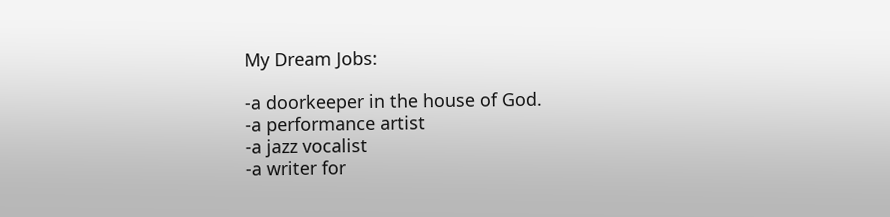My Dream Jobs:

-a doorkeeper in the house of God.
-a performance artist
-a jazz vocalist
-a writer for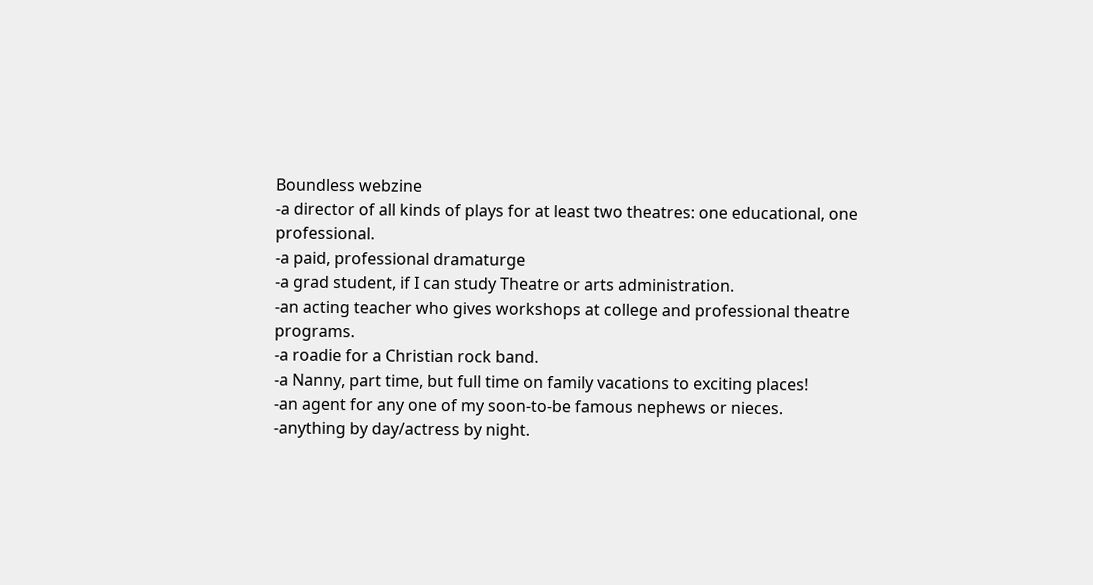Boundless webzine
-a director of all kinds of plays for at least two theatres: one educational, one professional.
-a paid, professional dramaturge
-a grad student, if I can study Theatre or arts administration.
-an acting teacher who gives workshops at college and professional theatre programs.
-a roadie for a Christian rock band.
-a Nanny, part time, but full time on family vacations to exciting places!
-an agent for any one of my soon-to-be famous nephews or nieces.
-anything by day/actress by night.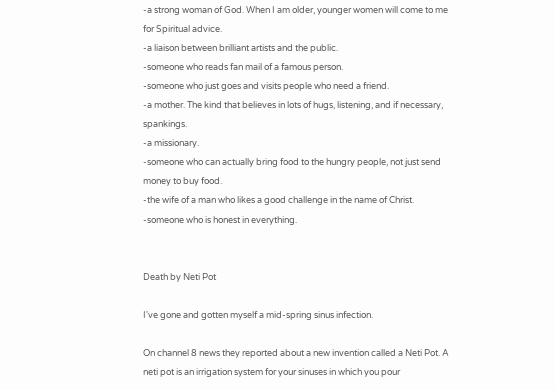-a strong woman of God. When I am older, younger women will come to me for Spiritual advice.
-a liaison between brilliant artists and the public.
-someone who reads fan mail of a famous person.
-someone who just goes and visits people who need a friend.
-a mother. The kind that believes in lots of hugs, listening, and if necessary, spankings.
-a missionary.
-someone who can actually bring food to the hungry people, not just send money to buy food.
-the wife of a man who likes a good challenge in the name of Christ.
-someone who is honest in everything.


Death by Neti Pot

I've gone and gotten myself a mid-spring sinus infection.

On channel 8 news they reported about a new invention called a Neti Pot. A neti pot is an irrigation system for your sinuses in which you pour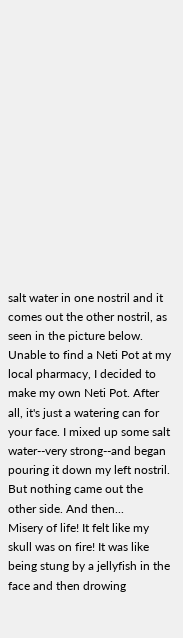salt water in one nostril and it comes out the other nostril, as seen in the picture below. Unable to find a Neti Pot at my local pharmacy, I decided to make my own Neti Pot. After all, it's just a watering can for your face. I mixed up some salt water--very strong--and began pouring it down my left nostril. But nothing came out the other side. And then...
Misery of life! It felt like my skull was on fire! It was like being stung by a jellyfish in the face and then drowing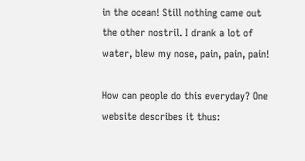in the ocean! Still nothing came out the other nostril. I drank a lot of water, blew my nose, pain, pain, pain!

How can people do this everyday? One website describes it thus: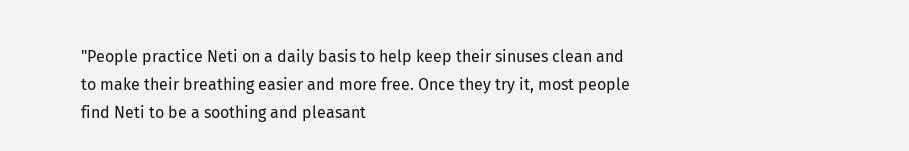"People practice Neti on a daily basis to help keep their sinuses clean and to make their breathing easier and more free. Once they try it, most people find Neti to be a soothing and pleasant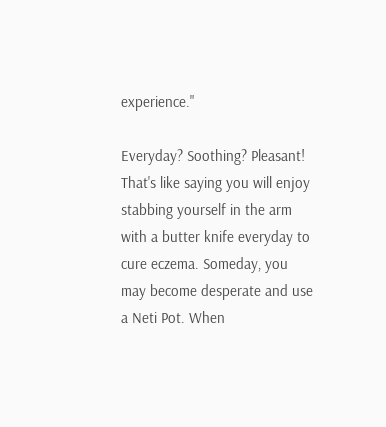experience."

Everyday? Soothing? Pleasant! That's like saying you will enjoy stabbing yourself in the arm with a butter knife everyday to cure eczema. Someday, you may become desperate and use a Neti Pot. When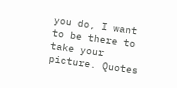you do, I want to be there to take your picture. Quotes